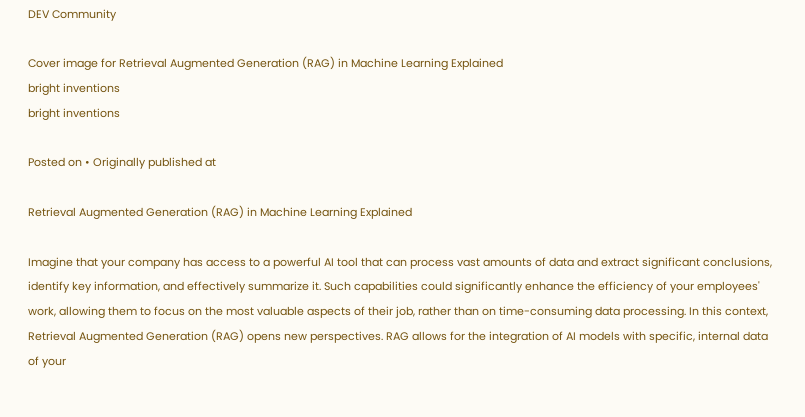DEV Community

Cover image for Retrieval Augmented Generation (RAG) in Machine Learning Explained
bright inventions
bright inventions

Posted on • Originally published at

Retrieval Augmented Generation (RAG) in Machine Learning Explained

Imagine that your company has access to a powerful AI tool that can process vast amounts of data and extract significant conclusions, identify key information, and effectively summarize it. Such capabilities could significantly enhance the efficiency of your employees' work, allowing them to focus on the most valuable aspects of their job, rather than on time-consuming data processing. In this context, Retrieval Augmented Generation (RAG) opens new perspectives. RAG allows for the integration of AI models with specific, internal data of your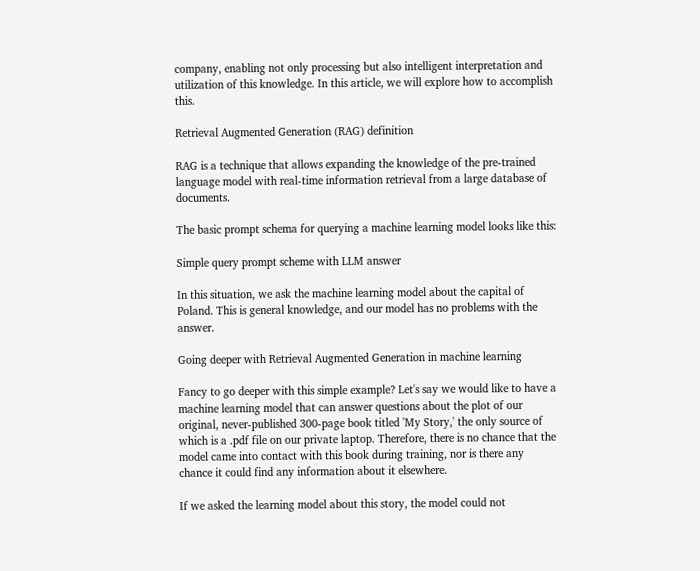company, enabling not only processing but also intelligent interpretation and utilization of this knowledge. In this article, we will explore how to accomplish this.

Retrieval Augmented Generation (RAG) definition

RAG is a technique that allows expanding the knowledge of the pre-trained language model with real-time information retrieval from a large database of documents.

The basic prompt schema for querying a machine learning model looks like this:

Simple query prompt scheme with LLM answer

In this situation, we ask the machine learning model about the capital of Poland. This is general knowledge, and our model has no problems with the answer.

Going deeper with Retrieval Augmented Generation in machine learning

Fancy to go deeper with this simple example? Let's say we would like to have a machine learning model that can answer questions about the plot of our original, never-published 300-page book titled 'My Story,' the only source of which is a .pdf file on our private laptop. Therefore, there is no chance that the model came into contact with this book during training, nor is there any chance it could find any information about it elsewhere.

If we asked the learning model about this story, the model could not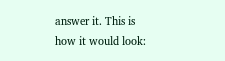answer it. This is how it would look: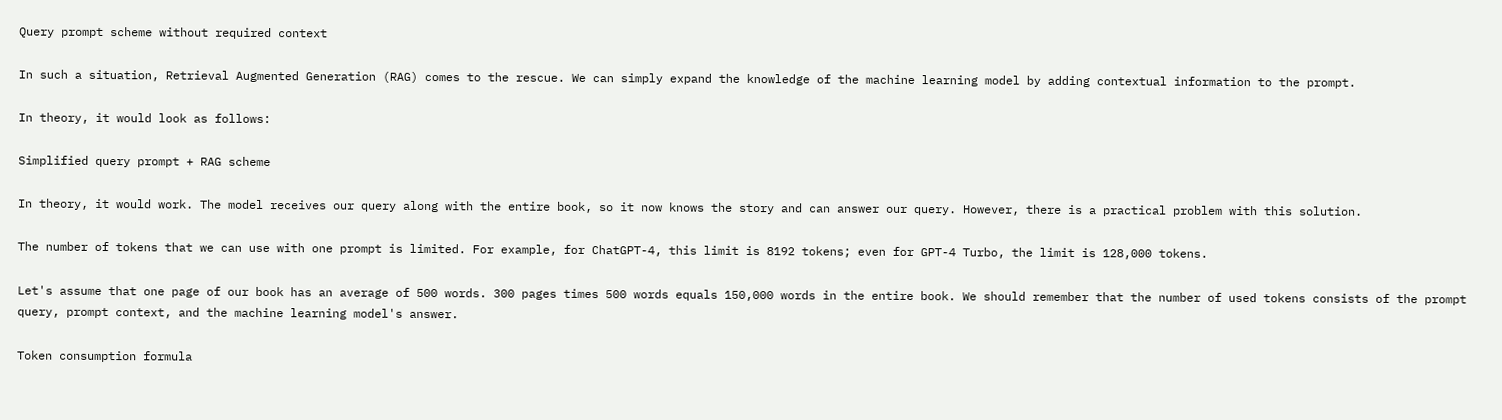Query prompt scheme without required context

In such a situation, Retrieval Augmented Generation (RAG) comes to the rescue. We can simply expand the knowledge of the machine learning model by adding contextual information to the prompt.

In theory, it would look as follows:

Simplified query prompt + RAG scheme

In theory, it would work. The model receives our query along with the entire book, so it now knows the story and can answer our query. However, there is a practical problem with this solution.

The number of tokens that we can use with one prompt is limited. For example, for ChatGPT-4, this limit is 8192 tokens; even for GPT-4 Turbo, the limit is 128,000 tokens.

Let's assume that one page of our book has an average of 500 words. 300 pages times 500 words equals 150,000 words in the entire book. We should remember that the number of used tokens consists of the prompt query, prompt context, and the machine learning model's answer.

Token consumption formula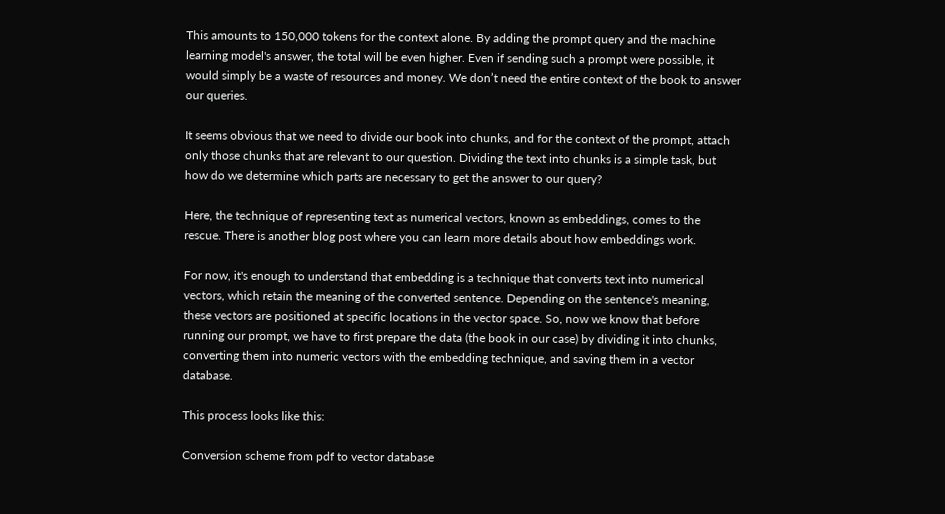This amounts to 150,000 tokens for the context alone. By adding the prompt query and the machine learning model's answer, the total will be even higher. Even if sending such a prompt were possible, it would simply be a waste of resources and money. We don’t need the entire context of the book to answer our queries.

It seems obvious that we need to divide our book into chunks, and for the context of the prompt, attach only those chunks that are relevant to our question. Dividing the text into chunks is a simple task, but how do we determine which parts are necessary to get the answer to our query?

Here, the technique of representing text as numerical vectors, known as embeddings, comes to the rescue. There is another blog post where you can learn more details about how embeddings work.

For now, it's enough to understand that embedding is a technique that converts text into numerical vectors, which retain the meaning of the converted sentence. Depending on the sentence's meaning, these vectors are positioned at specific locations in the vector space. So, now we know that before running our prompt, we have to first prepare the data (the book in our case) by dividing it into chunks, converting them into numeric vectors with the embedding technique, and saving them in a vector database.

This process looks like this:

Conversion scheme from pdf to vector database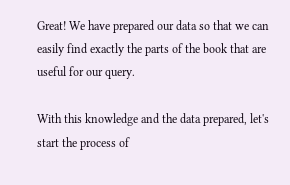Great! We have prepared our data so that we can easily find exactly the parts of the book that are useful for our query.

With this knowledge and the data prepared, let's start the process of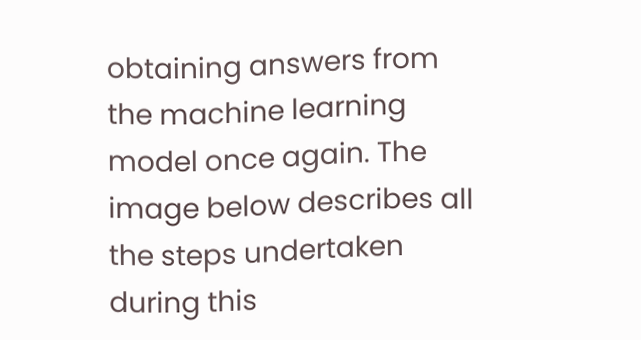obtaining answers from the machine learning model once again. The image below describes all the steps undertaken during this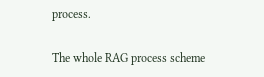process.

The whole RAG process scheme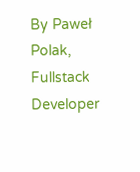By Paweł Polak, Fullstack Developer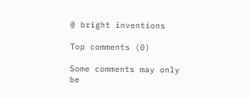@ bright inventions

Top comments (0)

Some comments may only be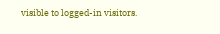visible to logged-in visitors.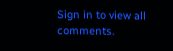Sign in to view all comments.